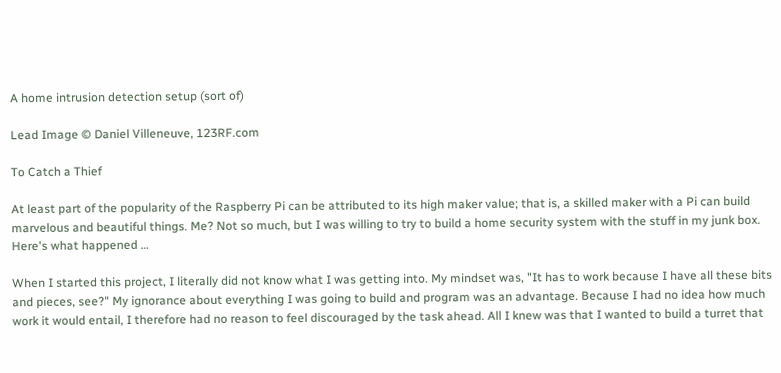A home intrusion detection setup (sort of)

Lead Image © Daniel Villeneuve, 123RF.com

To Catch a Thief

At least part of the popularity of the Raspberry Pi can be attributed to its high maker value; that is, a skilled maker with a Pi can build marvelous and beautiful things. Me? Not so much, but I was willing to try to build a home security system with the stuff in my junk box. Here's what happened …

When I started this project, I literally did not know what I was getting into. My mindset was, "It has to work because I have all these bits and pieces, see?" My ignorance about everything I was going to build and program was an advantage. Because I had no idea how much work it would entail, I therefore had no reason to feel discouraged by the task ahead. All I knew was that I wanted to build a turret that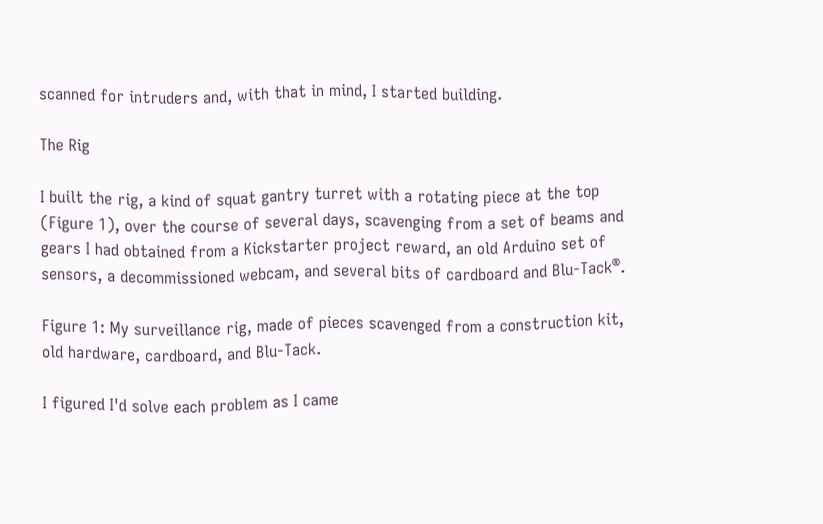scanned for intruders and, with that in mind, I started building.

The Rig

I built the rig, a kind of squat gantry turret with a rotating piece at the top (Figure 1), over the course of several days, scavenging from a set of beams and gears I had obtained from a Kickstarter project reward, an old Arduino set of sensors, a decommissioned webcam, and several bits of cardboard and Blu-Tack®.

Figure 1: My surveillance rig, made of pieces scavenged from a construction kit, old hardware, cardboard, and Blu-Tack.

I figured I'd solve each problem as I came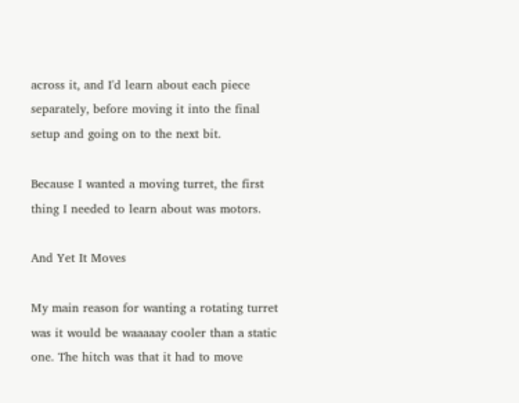across it, and I'd learn about each piece separately, before moving it into the final setup and going on to the next bit.

Because I wanted a moving turret, the first thing I needed to learn about was motors.

And Yet It Moves

My main reason for wanting a rotating turret was it would be waaaaay cooler than a static one. The hitch was that it had to move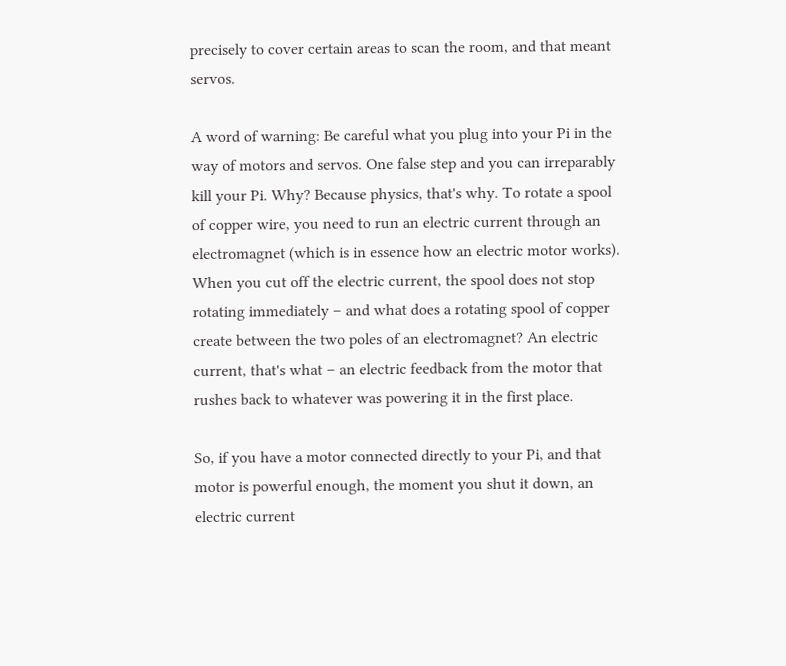precisely to cover certain areas to scan the room, and that meant servos.

A word of warning: Be careful what you plug into your Pi in the way of motors and servos. One false step and you can irreparably kill your Pi. Why? Because physics, that's why. To rotate a spool of copper wire, you need to run an electric current through an electromagnet (which is in essence how an electric motor works). When you cut off the electric current, the spool does not stop rotating immediately – and what does a rotating spool of copper create between the two poles of an electromagnet? An electric current, that's what – an electric feedback from the motor that rushes back to whatever was powering it in the first place.

So, if you have a motor connected directly to your Pi, and that motor is powerful enough, the moment you shut it down, an electric current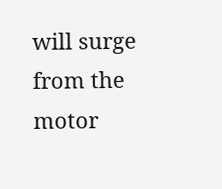will surge from the motor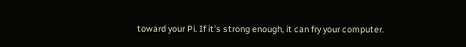toward your Pi. If it's strong enough, it can fry your computer.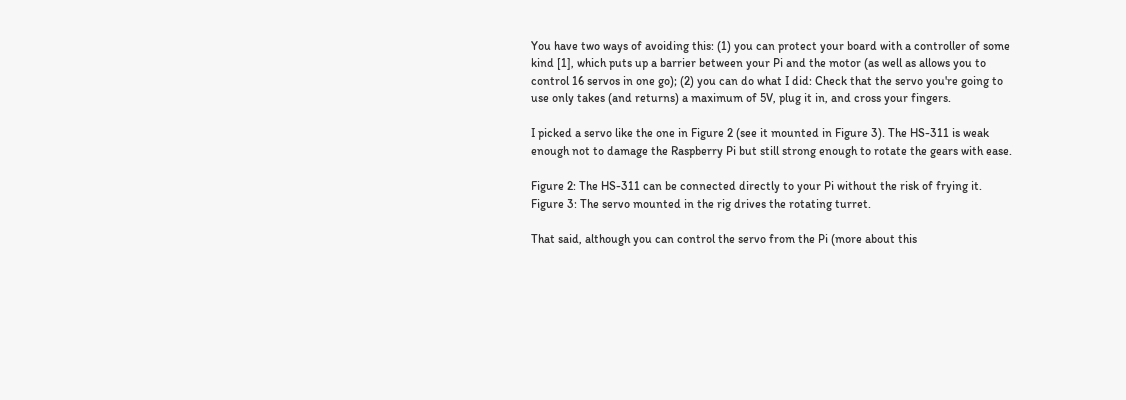You have two ways of avoiding this: (1) you can protect your board with a controller of some kind [1], which puts up a barrier between your Pi and the motor (as well as allows you to control 16 servos in one go); (2) you can do what I did: Check that the servo you're going to use only takes (and returns) a maximum of 5V, plug it in, and cross your fingers.

I picked a servo like the one in Figure 2 (see it mounted in Figure 3). The HS-311 is weak enough not to damage the Raspberry Pi but still strong enough to rotate the gears with ease.

Figure 2: The HS-311 can be connected directly to your Pi without the risk of frying it.
Figure 3: The servo mounted in the rig drives the rotating turret.

That said, although you can control the servo from the Pi (more about this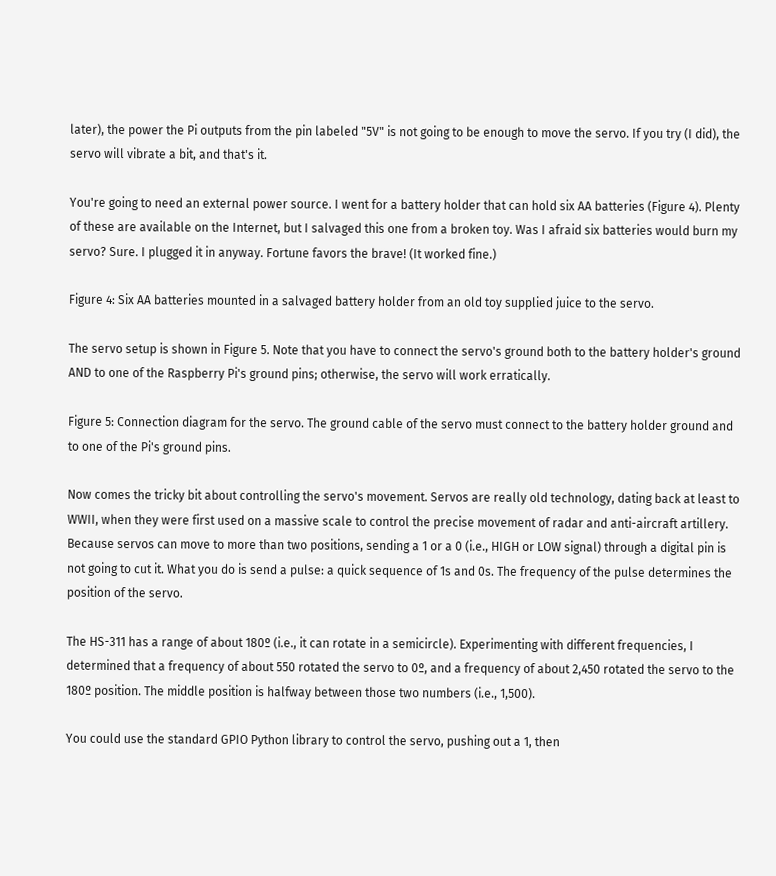later), the power the Pi outputs from the pin labeled "5V" is not going to be enough to move the servo. If you try (I did), the servo will vibrate a bit, and that's it.

You're going to need an external power source. I went for a battery holder that can hold six AA batteries (Figure 4). Plenty of these are available on the Internet, but I salvaged this one from a broken toy. Was I afraid six batteries would burn my servo? Sure. I plugged it in anyway. Fortune favors the brave! (It worked fine.)

Figure 4: Six AA batteries mounted in a salvaged battery holder from an old toy supplied juice to the servo.

The servo setup is shown in Figure 5. Note that you have to connect the servo's ground both to the battery holder's ground AND to one of the Raspberry Pi's ground pins; otherwise, the servo will work erratically.

Figure 5: Connection diagram for the servo. The ground cable of the servo must connect to the battery holder ground and to one of the Pi's ground pins.

Now comes the tricky bit about controlling the servo's movement. Servos are really old technology, dating back at least to WWII, when they were first used on a massive scale to control the precise movement of radar and anti-aircraft artillery. Because servos can move to more than two positions, sending a 1 or a 0 (i.e., HIGH or LOW signal) through a digital pin is not going to cut it. What you do is send a pulse: a quick sequence of 1s and 0s. The frequency of the pulse determines the position of the servo.

The HS-311 has a range of about 180º (i.e., it can rotate in a semicircle). Experimenting with different frequencies, I determined that a frequency of about 550 rotated the servo to 0º, and a frequency of about 2,450 rotated the servo to the 180º position. The middle position is halfway between those two numbers (i.e., 1,500).

You could use the standard GPIO Python library to control the servo, pushing out a 1, then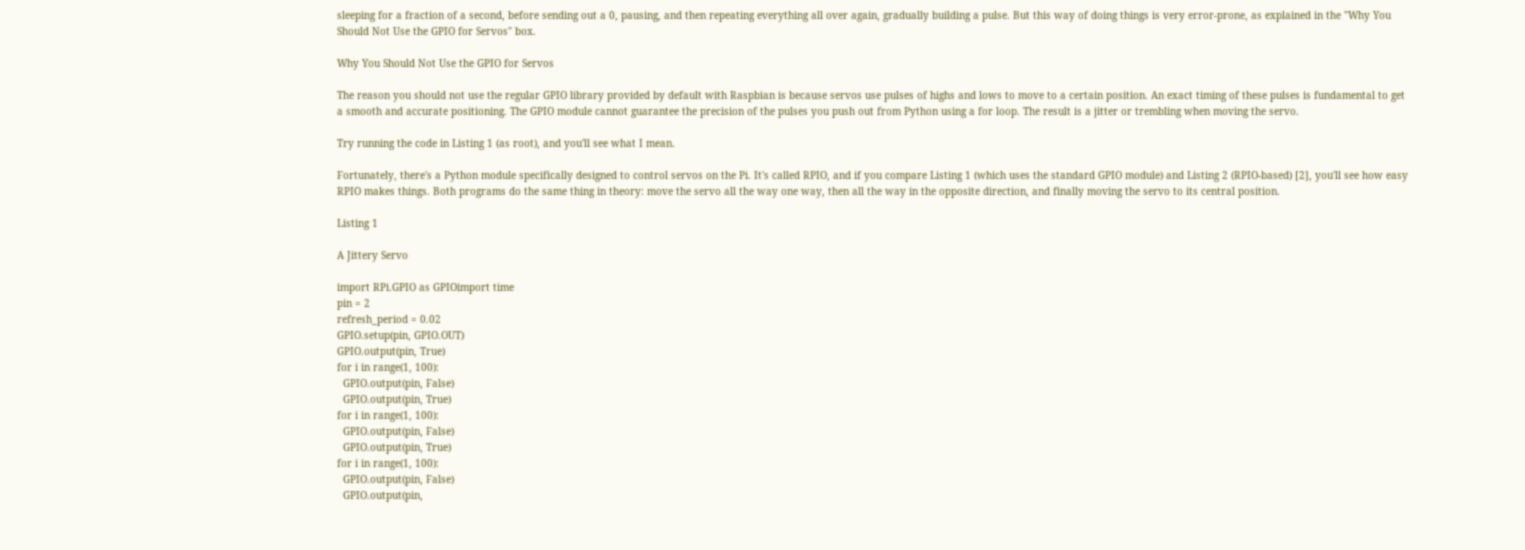sleeping for a fraction of a second, before sending out a 0, pausing, and then repeating everything all over again, gradually building a pulse. But this way of doing things is very error-prone, as explained in the "Why You Should Not Use the GPIO for Servos" box.

Why You Should Not Use the GPIO for Servos

The reason you should not use the regular GPIO library provided by default with Raspbian is because servos use pulses of highs and lows to move to a certain position. An exact timing of these pulses is fundamental to get a smooth and accurate positioning. The GPIO module cannot guarantee the precision of the pulses you push out from Python using a for loop. The result is a jitter or trembling when moving the servo.

Try running the code in Listing 1 (as root), and you'll see what I mean.

Fortunately, there's a Python module specifically designed to control servos on the Pi. It's called RPIO, and if you compare Listing 1 (which uses the standard GPIO module) and Listing 2 (RPIO-based) [2], you'll see how easy RPIO makes things. Both programs do the same thing in theory: move the servo all the way one way, then all the way in the opposite direction, and finally moving the servo to its central position.

Listing 1

A Jittery Servo

import RPi.GPIO as GPIOimport time
pin = 2
refresh_period = 0.02
GPIO.setup(pin, GPIO.OUT)
GPIO.output(pin, True)
for i in range(1, 100):
  GPIO.output(pin, False)
  GPIO.output(pin, True)
for i in range(1, 100):
  GPIO.output(pin, False)
  GPIO.output(pin, True)
for i in range(1, 100):
  GPIO.output(pin, False)
  GPIO.output(pin,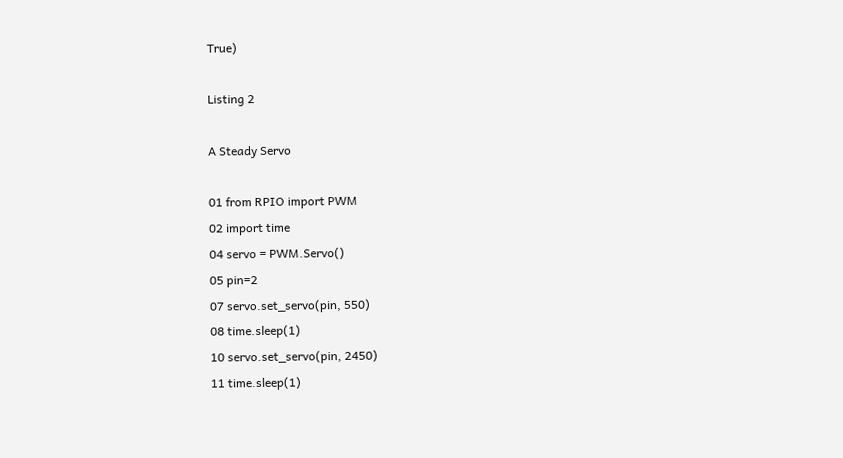True)

Listing 2

A Steady Servo

01 from RPIO import PWM
02 import time
04 servo = PWM.Servo()
05 pin=2
07 servo.set_servo(pin, 550)
08 time.sleep(1)
10 servo.set_servo(pin, 2450)
11 time.sleep(1)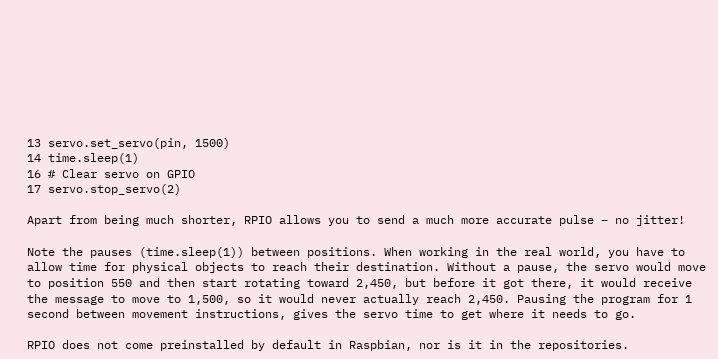13 servo.set_servo(pin, 1500)
14 time.sleep(1)
16 # Clear servo on GPIO
17 servo.stop_servo(2)

Apart from being much shorter, RPIO allows you to send a much more accurate pulse – no jitter!

Note the pauses (time.sleep(1)) between positions. When working in the real world, you have to allow time for physical objects to reach their destination. Without a pause, the servo would move to position 550 and then start rotating toward 2,450, but before it got there, it would receive the message to move to 1,500, so it would never actually reach 2,450. Pausing the program for 1 second between movement instructions, gives the servo time to get where it needs to go.

RPIO does not come preinstalled by default in Raspbian, nor is it in the repositories.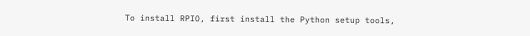To install RPIO, first install the Python setup tools,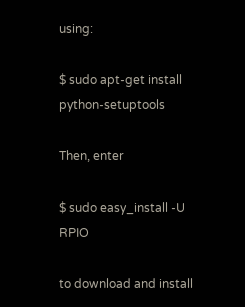using:

$ sudo apt-get install python-setuptools

Then, enter

$ sudo easy_install -U RPIO

to download and install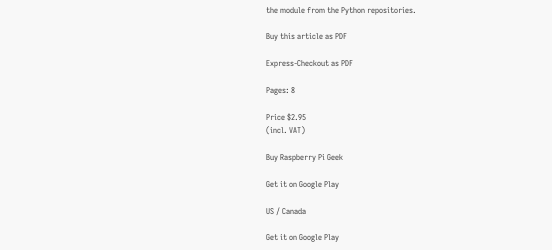the module from the Python repositories.

Buy this article as PDF

Express-Checkout as PDF

Pages: 8

Price $2.95
(incl. VAT)

Buy Raspberry Pi Geek

Get it on Google Play

US / Canada

Get it on Google Play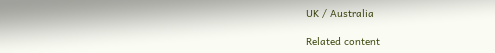UK / Australia

Related content